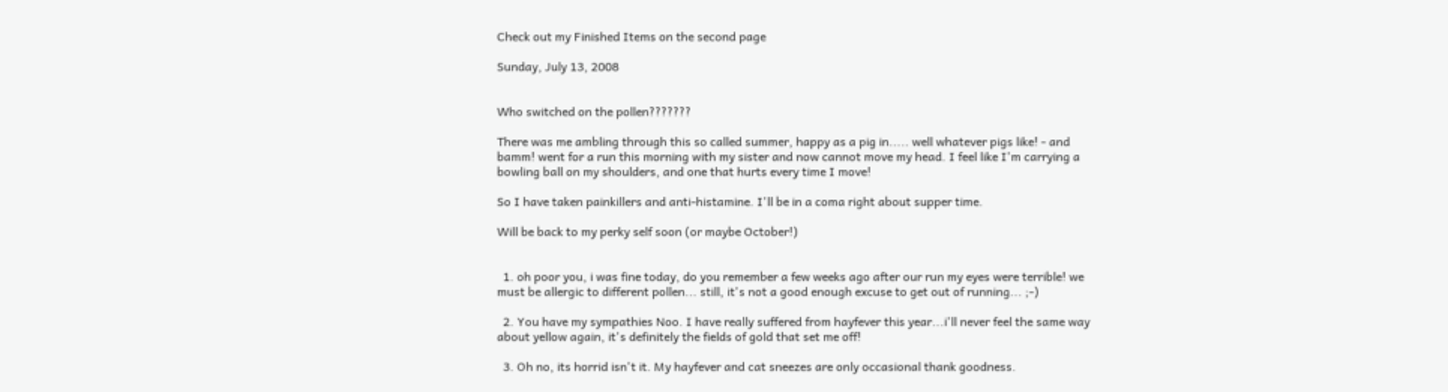Check out my Finished Items on the second page

Sunday, July 13, 2008


Who switched on the pollen???????

There was me ambling through this so called summer, happy as a pig in..... well whatever pigs like! - and bamm! went for a run this morning with my sister and now cannot move my head. I feel like I'm carrying a bowling ball on my shoulders, and one that hurts every time I move!

So I have taken painkillers and anti-histamine. I'll be in a coma right about supper time.

Will be back to my perky self soon (or maybe October!)


  1. oh poor you, i was fine today, do you remember a few weeks ago after our run my eyes were terrible! we must be allergic to different pollen... still, it's not a good enough excuse to get out of running... ;-)

  2. You have my sympathies Noo. I have really suffered from hayfever this year...i'll never feel the same way about yellow again, it's definitely the fields of gold that set me off!

  3. Oh no, its horrid isn't it. My hayfever and cat sneezes are only occasional thank goodness.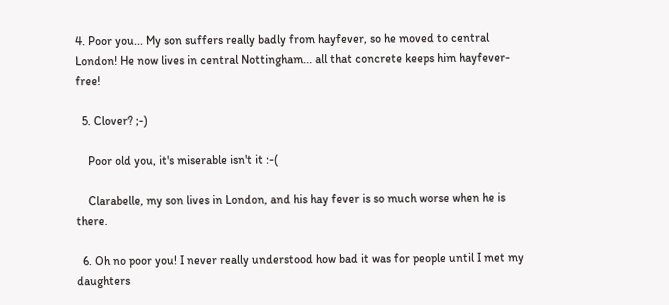4. Poor you... My son suffers really badly from hayfever, so he moved to central London! He now lives in central Nottingham... all that concrete keeps him hayfever-free!

  5. Clover? ;-)

    Poor old you, it's miserable isn't it :-(

    Clarabelle, my son lives in London, and his hay fever is so much worse when he is there.

  6. Oh no poor you! I never really understood how bad it was for people until I met my daughters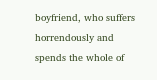boyfriend, who suffers horrendously and spends the whole of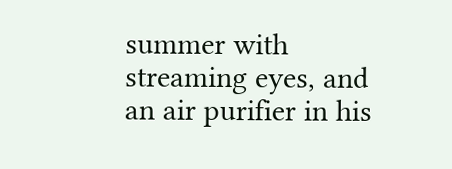summer with streaming eyes, and an air purifier in his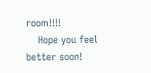room!!!!
    Hope you feel better soon!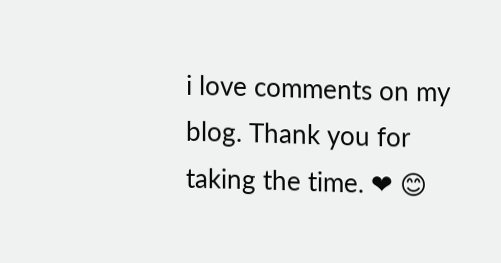i love comments on my blog. Thank you for taking the time. ❤ 😊